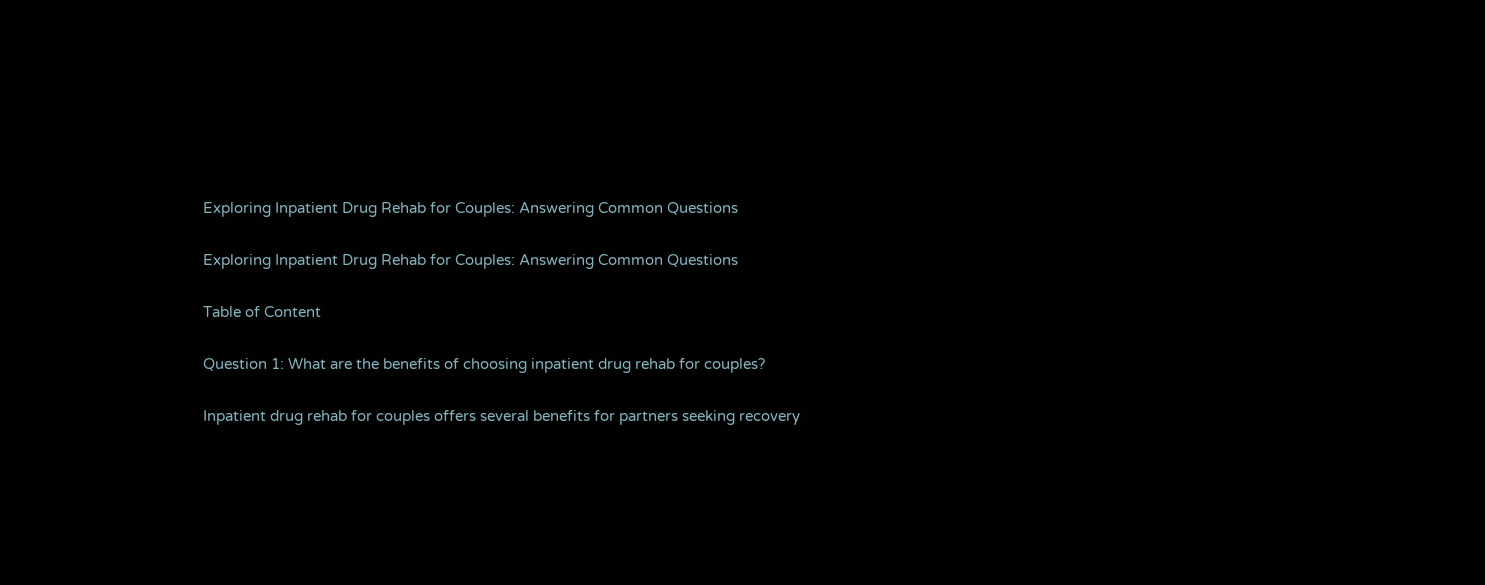Exploring Inpatient Drug Rehab for Couples: Answering Common Questions

Exploring Inpatient Drug Rehab for Couples: Answering Common Questions

Table of Content

Question 1: What are the benefits of choosing inpatient drug rehab for couples?

Inpatient drug rehab for couples offers several benefits for partners seeking recovery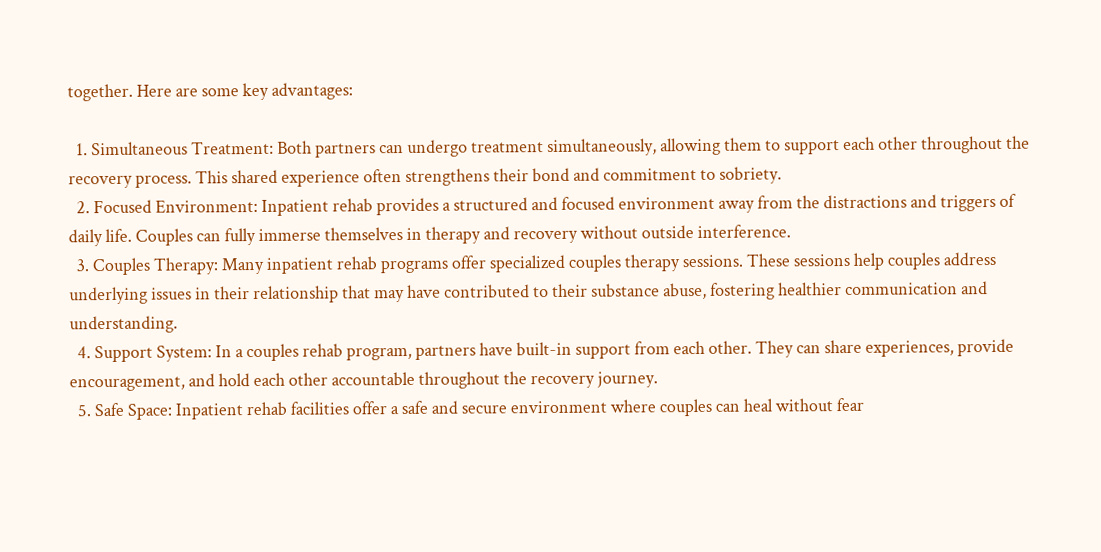together. Here are some key advantages:

  1. Simultaneous Treatment: Both partners can undergo treatment simultaneously, allowing them to support each other throughout the recovery process. This shared experience often strengthens their bond and commitment to sobriety.
  2. Focused Environment: Inpatient rehab provides a structured and focused environment away from the distractions and triggers of daily life. Couples can fully immerse themselves in therapy and recovery without outside interference.
  3. Couples Therapy: Many inpatient rehab programs offer specialized couples therapy sessions. These sessions help couples address underlying issues in their relationship that may have contributed to their substance abuse, fostering healthier communication and understanding.
  4. Support System: In a couples rehab program, partners have built-in support from each other. They can share experiences, provide encouragement, and hold each other accountable throughout the recovery journey.
  5. Safe Space: Inpatient rehab facilities offer a safe and secure environment where couples can heal without fear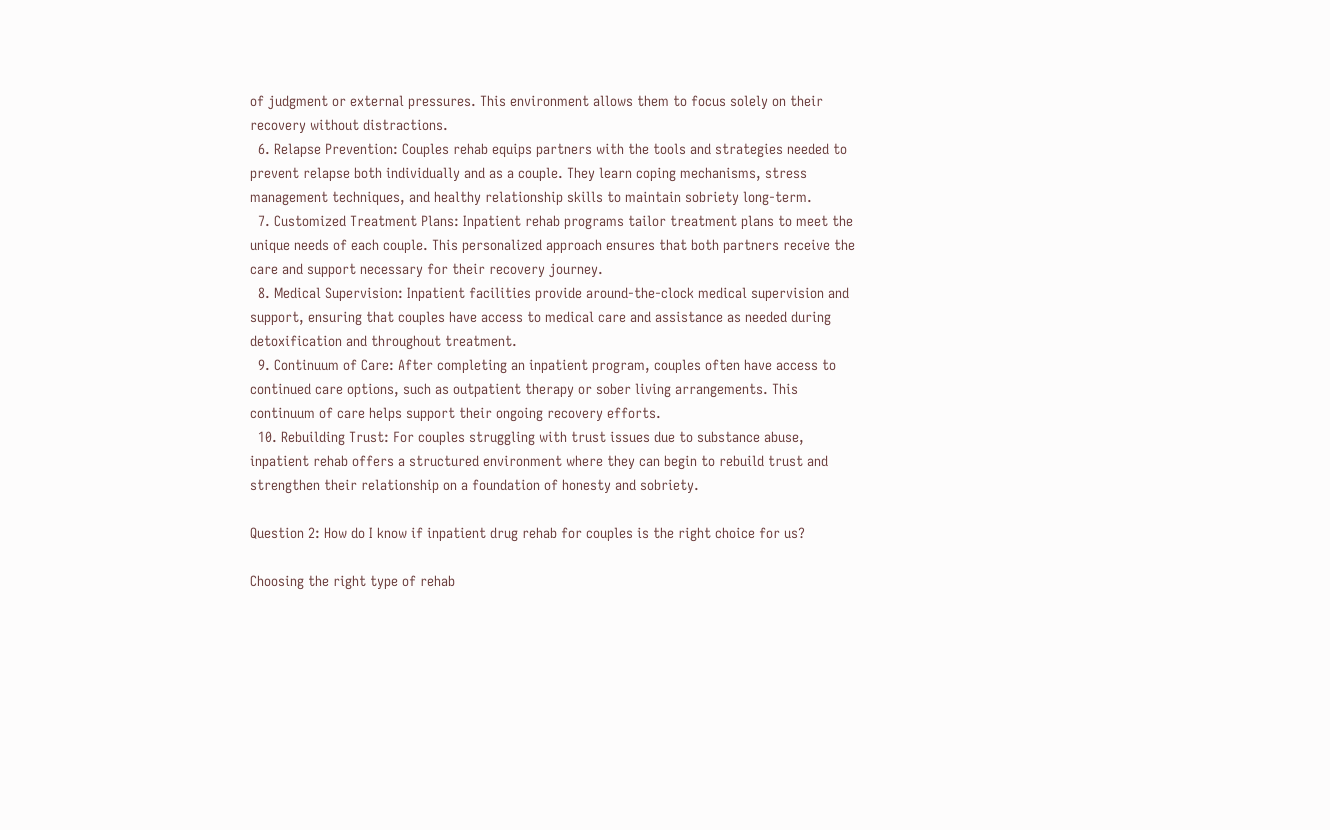of judgment or external pressures. This environment allows them to focus solely on their recovery without distractions.
  6. Relapse Prevention: Couples rehab equips partners with the tools and strategies needed to prevent relapse both individually and as a couple. They learn coping mechanisms, stress management techniques, and healthy relationship skills to maintain sobriety long-term.
  7. Customized Treatment Plans: Inpatient rehab programs tailor treatment plans to meet the unique needs of each couple. This personalized approach ensures that both partners receive the care and support necessary for their recovery journey.
  8. Medical Supervision: Inpatient facilities provide around-the-clock medical supervision and support, ensuring that couples have access to medical care and assistance as needed during detoxification and throughout treatment.
  9. Continuum of Care: After completing an inpatient program, couples often have access to continued care options, such as outpatient therapy or sober living arrangements. This continuum of care helps support their ongoing recovery efforts.
  10. Rebuilding Trust: For couples struggling with trust issues due to substance abuse, inpatient rehab offers a structured environment where they can begin to rebuild trust and strengthen their relationship on a foundation of honesty and sobriety.

Question 2: How do I know if inpatient drug rehab for couples is the right choice for us?

Choosing the right type of rehab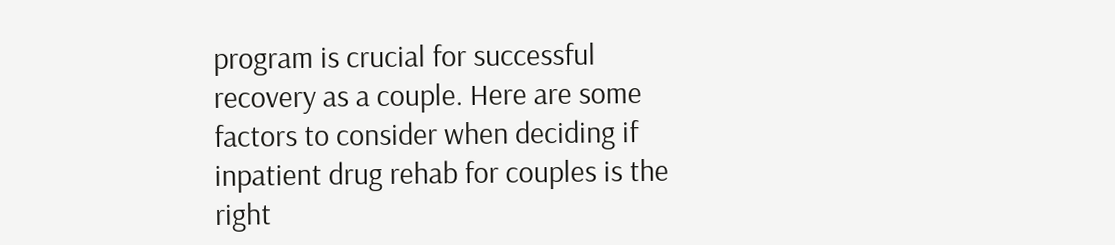program is crucial for successful recovery as a couple. Here are some factors to consider when deciding if inpatient drug rehab for couples is the right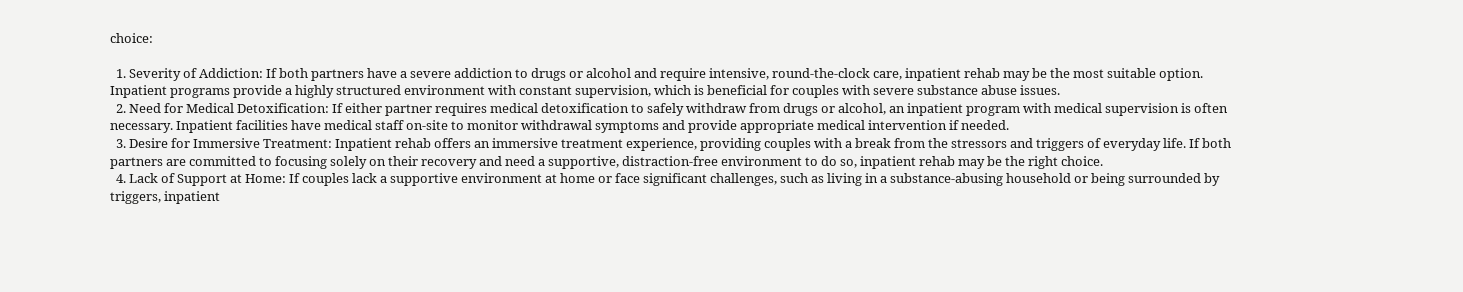choice:

  1. Severity of Addiction: If both partners have a severe addiction to drugs or alcohol and require intensive, round-the-clock care, inpatient rehab may be the most suitable option. Inpatient programs provide a highly structured environment with constant supervision, which is beneficial for couples with severe substance abuse issues.
  2. Need for Medical Detoxification: If either partner requires medical detoxification to safely withdraw from drugs or alcohol, an inpatient program with medical supervision is often necessary. Inpatient facilities have medical staff on-site to monitor withdrawal symptoms and provide appropriate medical intervention if needed.
  3. Desire for Immersive Treatment: Inpatient rehab offers an immersive treatment experience, providing couples with a break from the stressors and triggers of everyday life. If both partners are committed to focusing solely on their recovery and need a supportive, distraction-free environment to do so, inpatient rehab may be the right choice.
  4. Lack of Support at Home: If couples lack a supportive environment at home or face significant challenges, such as living in a substance-abusing household or being surrounded by triggers, inpatient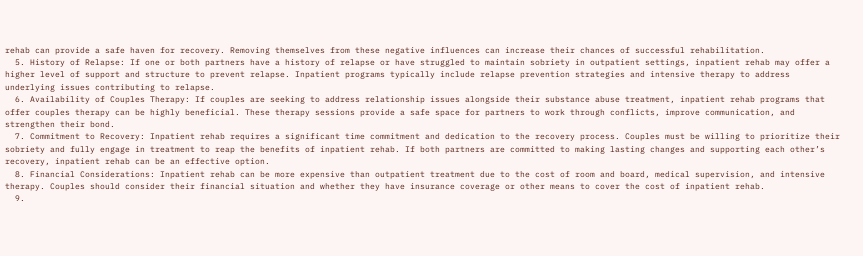rehab can provide a safe haven for recovery. Removing themselves from these negative influences can increase their chances of successful rehabilitation.
  5. History of Relapse: If one or both partners have a history of relapse or have struggled to maintain sobriety in outpatient settings, inpatient rehab may offer a higher level of support and structure to prevent relapse. Inpatient programs typically include relapse prevention strategies and intensive therapy to address underlying issues contributing to relapse.
  6. Availability of Couples Therapy: If couples are seeking to address relationship issues alongside their substance abuse treatment, inpatient rehab programs that offer couples therapy can be highly beneficial. These therapy sessions provide a safe space for partners to work through conflicts, improve communication, and strengthen their bond.
  7. Commitment to Recovery: Inpatient rehab requires a significant time commitment and dedication to the recovery process. Couples must be willing to prioritize their sobriety and fully engage in treatment to reap the benefits of inpatient rehab. If both partners are committed to making lasting changes and supporting each other’s recovery, inpatient rehab can be an effective option.
  8. Financial Considerations: Inpatient rehab can be more expensive than outpatient treatment due to the cost of room and board, medical supervision, and intensive therapy. Couples should consider their financial situation and whether they have insurance coverage or other means to cover the cost of inpatient rehab.
  9.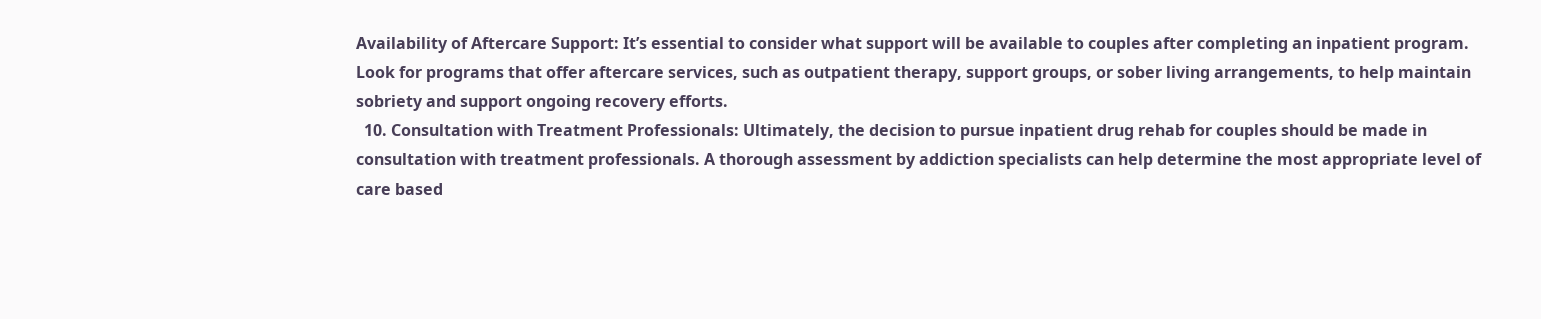Availability of Aftercare Support: It’s essential to consider what support will be available to couples after completing an inpatient program. Look for programs that offer aftercare services, such as outpatient therapy, support groups, or sober living arrangements, to help maintain sobriety and support ongoing recovery efforts.
  10. Consultation with Treatment Professionals: Ultimately, the decision to pursue inpatient drug rehab for couples should be made in consultation with treatment professionals. A thorough assessment by addiction specialists can help determine the most appropriate level of care based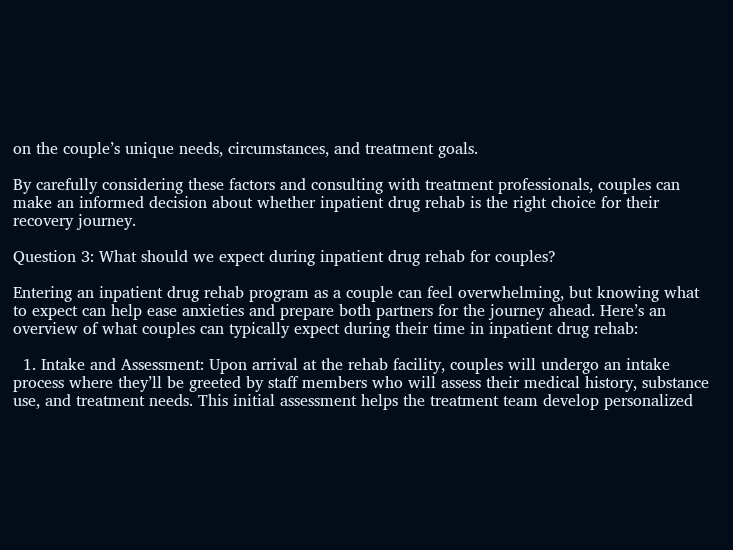on the couple’s unique needs, circumstances, and treatment goals.

By carefully considering these factors and consulting with treatment professionals, couples can make an informed decision about whether inpatient drug rehab is the right choice for their recovery journey.

Question 3: What should we expect during inpatient drug rehab for couples?

Entering an inpatient drug rehab program as a couple can feel overwhelming, but knowing what to expect can help ease anxieties and prepare both partners for the journey ahead. Here’s an overview of what couples can typically expect during their time in inpatient drug rehab:

  1. Intake and Assessment: Upon arrival at the rehab facility, couples will undergo an intake process where they’ll be greeted by staff members who will assess their medical history, substance use, and treatment needs. This initial assessment helps the treatment team develop personalized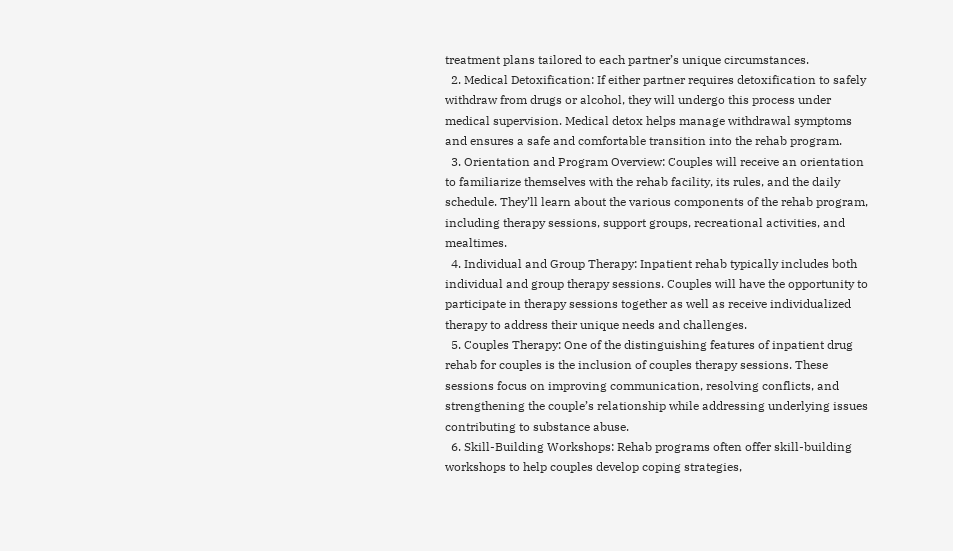treatment plans tailored to each partner’s unique circumstances.
  2. Medical Detoxification: If either partner requires detoxification to safely withdraw from drugs or alcohol, they will undergo this process under medical supervision. Medical detox helps manage withdrawal symptoms and ensures a safe and comfortable transition into the rehab program.
  3. Orientation and Program Overview: Couples will receive an orientation to familiarize themselves with the rehab facility, its rules, and the daily schedule. They’ll learn about the various components of the rehab program, including therapy sessions, support groups, recreational activities, and mealtimes.
  4. Individual and Group Therapy: Inpatient rehab typically includes both individual and group therapy sessions. Couples will have the opportunity to participate in therapy sessions together as well as receive individualized therapy to address their unique needs and challenges.
  5. Couples Therapy: One of the distinguishing features of inpatient drug rehab for couples is the inclusion of couples therapy sessions. These sessions focus on improving communication, resolving conflicts, and strengthening the couple’s relationship while addressing underlying issues contributing to substance abuse.
  6. Skill-Building Workshops: Rehab programs often offer skill-building workshops to help couples develop coping strategies,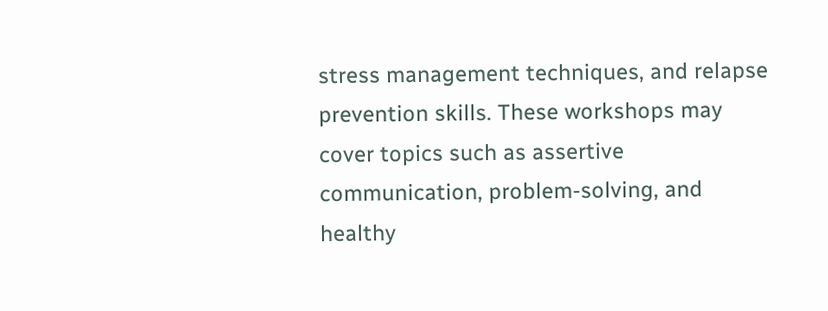stress management techniques, and relapse prevention skills. These workshops may cover topics such as assertive communication, problem-solving, and healthy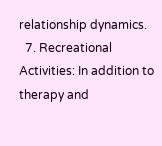relationship dynamics.
  7. Recreational Activities: In addition to therapy and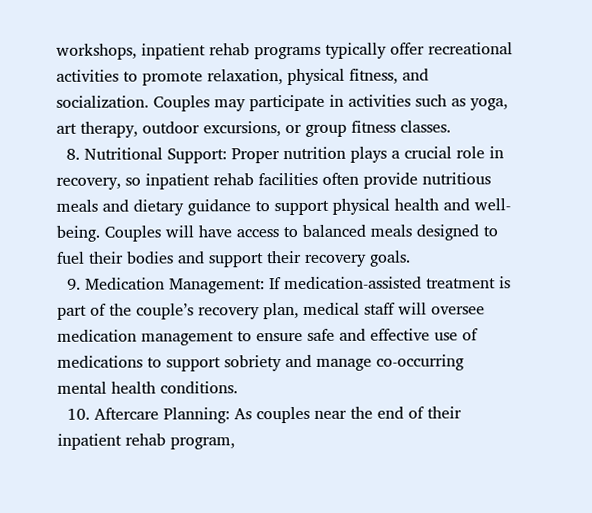workshops, inpatient rehab programs typically offer recreational activities to promote relaxation, physical fitness, and socialization. Couples may participate in activities such as yoga, art therapy, outdoor excursions, or group fitness classes.
  8. Nutritional Support: Proper nutrition plays a crucial role in recovery, so inpatient rehab facilities often provide nutritious meals and dietary guidance to support physical health and well-being. Couples will have access to balanced meals designed to fuel their bodies and support their recovery goals.
  9. Medication Management: If medication-assisted treatment is part of the couple’s recovery plan, medical staff will oversee medication management to ensure safe and effective use of medications to support sobriety and manage co-occurring mental health conditions.
  10. Aftercare Planning: As couples near the end of their inpatient rehab program,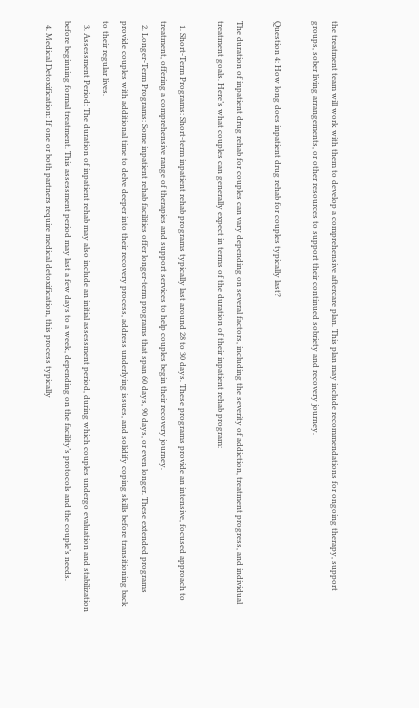the treatment team will work with them to develop a comprehensive aftercare plan. This plan may include recommendations for ongoing therapy, support groups, sober living arrangements, or other resources to support their continued sobriety and recovery journey.

Question 4: How long does inpatient drug rehab for couples typically last?

The duration of inpatient drug rehab for couples can vary depending on several factors, including the severity of addiction, treatment progress, and individual treatment goals. Here’s what couples can generally expect in terms of the duration of their inpatient rehab program:

  1. Short-Term Programs: Short-term inpatient rehab programs typically last around 28 to 30 days. These programs provide an intensive, focused approach to treatment, offering a comprehensive range of therapies and support services to help couples begin their recovery journey.
  2. Longer-Term Programs: Some inpatient rehab facilities offer longer-term programs that span 60 days, 90 days, or even longer. These extended programs provide couples with additional time to delve deeper into their recovery process, address underlying issues, and solidify coping skills before transitioning back to their regular lives.
  3. Assessment Period: The duration of inpatient rehab may also include an initial assessment period, during which couples undergo evaluation and stabilization before beginning formal treatment. This assessment period may last a few days to a week, depending on the facility’s protocols and the couple’s needs.
  4. Medical Detoxification: If one or both partners require medical detoxification, this process typically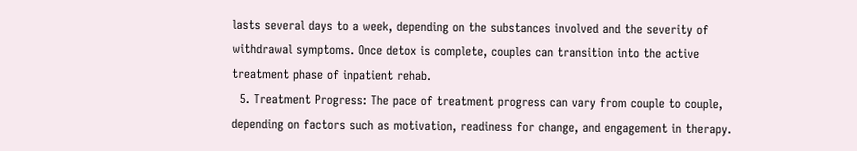lasts several days to a week, depending on the substances involved and the severity of withdrawal symptoms. Once detox is complete, couples can transition into the active treatment phase of inpatient rehab.
  5. Treatment Progress: The pace of treatment progress can vary from couple to couple, depending on factors such as motivation, readiness for change, and engagement in therapy.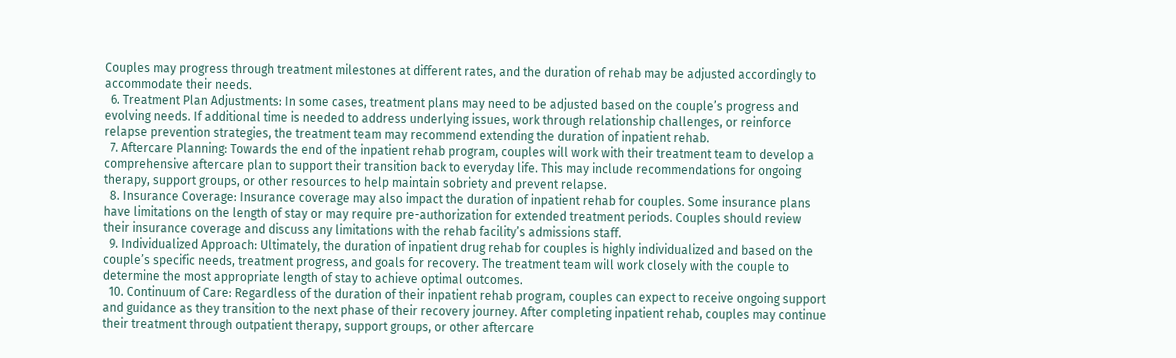Couples may progress through treatment milestones at different rates, and the duration of rehab may be adjusted accordingly to accommodate their needs.
  6. Treatment Plan Adjustments: In some cases, treatment plans may need to be adjusted based on the couple’s progress and evolving needs. If additional time is needed to address underlying issues, work through relationship challenges, or reinforce relapse prevention strategies, the treatment team may recommend extending the duration of inpatient rehab.
  7. Aftercare Planning: Towards the end of the inpatient rehab program, couples will work with their treatment team to develop a comprehensive aftercare plan to support their transition back to everyday life. This may include recommendations for ongoing therapy, support groups, or other resources to help maintain sobriety and prevent relapse.
  8. Insurance Coverage: Insurance coverage may also impact the duration of inpatient rehab for couples. Some insurance plans have limitations on the length of stay or may require pre-authorization for extended treatment periods. Couples should review their insurance coverage and discuss any limitations with the rehab facility’s admissions staff.
  9. Individualized Approach: Ultimately, the duration of inpatient drug rehab for couples is highly individualized and based on the couple’s specific needs, treatment progress, and goals for recovery. The treatment team will work closely with the couple to determine the most appropriate length of stay to achieve optimal outcomes.
  10. Continuum of Care: Regardless of the duration of their inpatient rehab program, couples can expect to receive ongoing support and guidance as they transition to the next phase of their recovery journey. After completing inpatient rehab, couples may continue their treatment through outpatient therapy, support groups, or other aftercare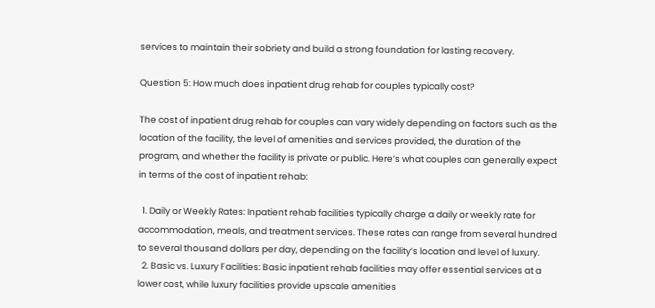services to maintain their sobriety and build a strong foundation for lasting recovery.

Question 5: How much does inpatient drug rehab for couples typically cost?

The cost of inpatient drug rehab for couples can vary widely depending on factors such as the location of the facility, the level of amenities and services provided, the duration of the program, and whether the facility is private or public. Here’s what couples can generally expect in terms of the cost of inpatient rehab:

  1. Daily or Weekly Rates: Inpatient rehab facilities typically charge a daily or weekly rate for accommodation, meals, and treatment services. These rates can range from several hundred to several thousand dollars per day, depending on the facility’s location and level of luxury.
  2. Basic vs. Luxury Facilities: Basic inpatient rehab facilities may offer essential services at a lower cost, while luxury facilities provide upscale amenities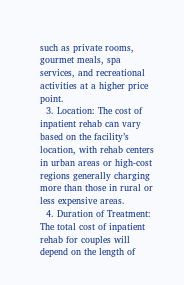such as private rooms, gourmet meals, spa services, and recreational activities at a higher price point.
  3. Location: The cost of inpatient rehab can vary based on the facility’s location, with rehab centers in urban areas or high-cost regions generally charging more than those in rural or less expensive areas.
  4. Duration of Treatment: The total cost of inpatient rehab for couples will depend on the length of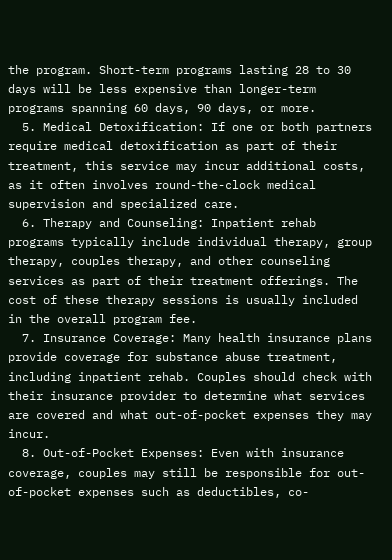the program. Short-term programs lasting 28 to 30 days will be less expensive than longer-term programs spanning 60 days, 90 days, or more.
  5. Medical Detoxification: If one or both partners require medical detoxification as part of their treatment, this service may incur additional costs, as it often involves round-the-clock medical supervision and specialized care.
  6. Therapy and Counseling: Inpatient rehab programs typically include individual therapy, group therapy, couples therapy, and other counseling services as part of their treatment offerings. The cost of these therapy sessions is usually included in the overall program fee.
  7. Insurance Coverage: Many health insurance plans provide coverage for substance abuse treatment, including inpatient rehab. Couples should check with their insurance provider to determine what services are covered and what out-of-pocket expenses they may incur.
  8. Out-of-Pocket Expenses: Even with insurance coverage, couples may still be responsible for out-of-pocket expenses such as deductibles, co-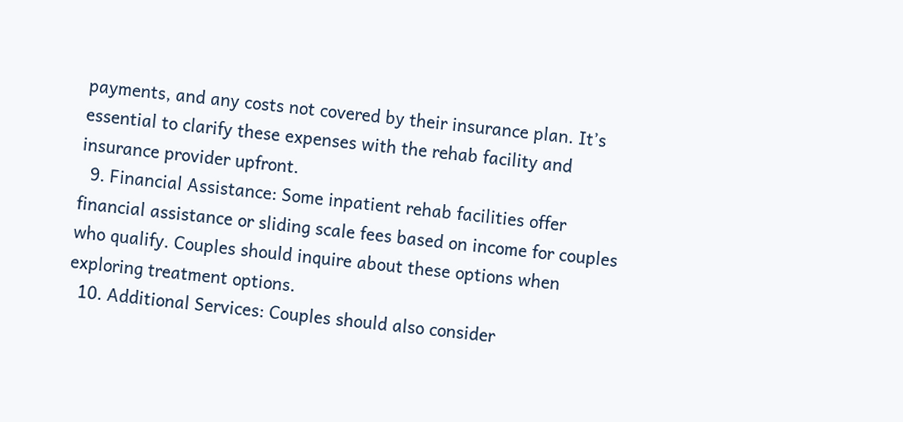payments, and any costs not covered by their insurance plan. It’s essential to clarify these expenses with the rehab facility and insurance provider upfront.
  9. Financial Assistance: Some inpatient rehab facilities offer financial assistance or sliding scale fees based on income for couples who qualify. Couples should inquire about these options when exploring treatment options.
  10. Additional Services: Couples should also consider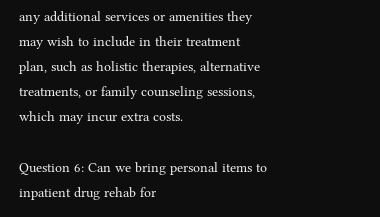any additional services or amenities they may wish to include in their treatment plan, such as holistic therapies, alternative treatments, or family counseling sessions, which may incur extra costs.

Question 6: Can we bring personal items to inpatient drug rehab for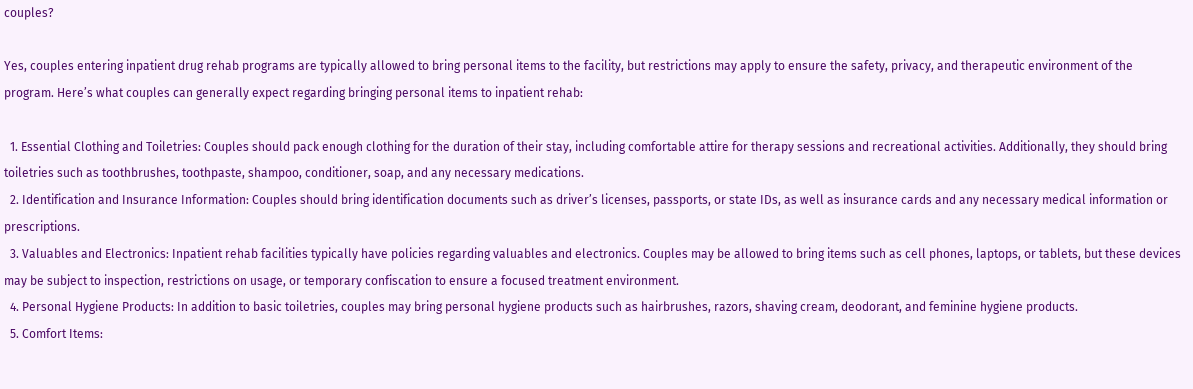couples?

Yes, couples entering inpatient drug rehab programs are typically allowed to bring personal items to the facility, but restrictions may apply to ensure the safety, privacy, and therapeutic environment of the program. Here’s what couples can generally expect regarding bringing personal items to inpatient rehab:

  1. Essential Clothing and Toiletries: Couples should pack enough clothing for the duration of their stay, including comfortable attire for therapy sessions and recreational activities. Additionally, they should bring toiletries such as toothbrushes, toothpaste, shampoo, conditioner, soap, and any necessary medications.
  2. Identification and Insurance Information: Couples should bring identification documents such as driver’s licenses, passports, or state IDs, as well as insurance cards and any necessary medical information or prescriptions.
  3. Valuables and Electronics: Inpatient rehab facilities typically have policies regarding valuables and electronics. Couples may be allowed to bring items such as cell phones, laptops, or tablets, but these devices may be subject to inspection, restrictions on usage, or temporary confiscation to ensure a focused treatment environment.
  4. Personal Hygiene Products: In addition to basic toiletries, couples may bring personal hygiene products such as hairbrushes, razors, shaving cream, deodorant, and feminine hygiene products.
  5. Comfort Items: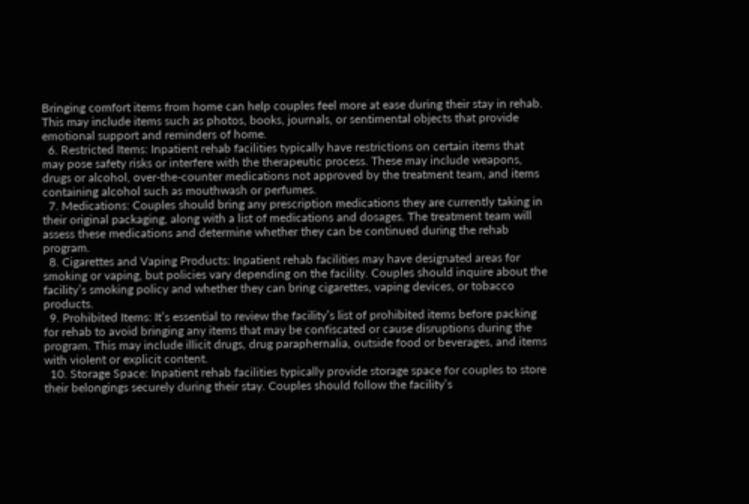Bringing comfort items from home can help couples feel more at ease during their stay in rehab. This may include items such as photos, books, journals, or sentimental objects that provide emotional support and reminders of home.
  6. Restricted Items: Inpatient rehab facilities typically have restrictions on certain items that may pose safety risks or interfere with the therapeutic process. These may include weapons, drugs or alcohol, over-the-counter medications not approved by the treatment team, and items containing alcohol such as mouthwash or perfumes.
  7. Medications: Couples should bring any prescription medications they are currently taking in their original packaging, along with a list of medications and dosages. The treatment team will assess these medications and determine whether they can be continued during the rehab program.
  8. Cigarettes and Vaping Products: Inpatient rehab facilities may have designated areas for smoking or vaping, but policies vary depending on the facility. Couples should inquire about the facility’s smoking policy and whether they can bring cigarettes, vaping devices, or tobacco products.
  9. Prohibited Items: It’s essential to review the facility’s list of prohibited items before packing for rehab to avoid bringing any items that may be confiscated or cause disruptions during the program. This may include illicit drugs, drug paraphernalia, outside food or beverages, and items with violent or explicit content.
  10. Storage Space: Inpatient rehab facilities typically provide storage space for couples to store their belongings securely during their stay. Couples should follow the facility’s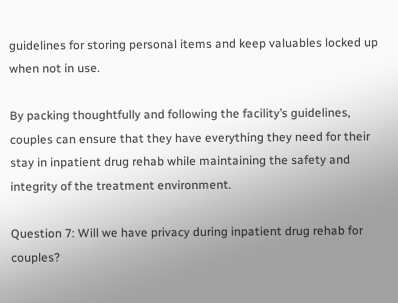guidelines for storing personal items and keep valuables locked up when not in use.

By packing thoughtfully and following the facility’s guidelines, couples can ensure that they have everything they need for their stay in inpatient drug rehab while maintaining the safety and integrity of the treatment environment.

Question 7: Will we have privacy during inpatient drug rehab for couples?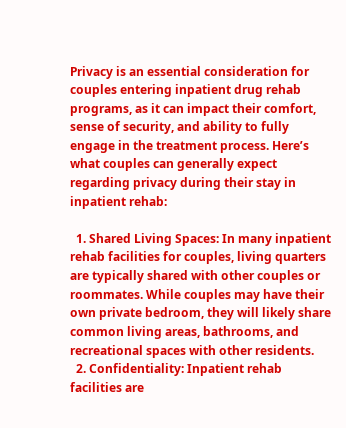Privacy is an essential consideration for couples entering inpatient drug rehab programs, as it can impact their comfort, sense of security, and ability to fully engage in the treatment process. Here’s what couples can generally expect regarding privacy during their stay in inpatient rehab:

  1. Shared Living Spaces: In many inpatient rehab facilities for couples, living quarters are typically shared with other couples or roommates. While couples may have their own private bedroom, they will likely share common living areas, bathrooms, and recreational spaces with other residents.
  2. Confidentiality: Inpatient rehab facilities are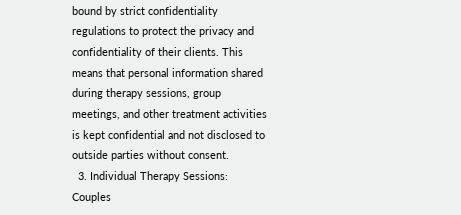bound by strict confidentiality regulations to protect the privacy and confidentiality of their clients. This means that personal information shared during therapy sessions, group meetings, and other treatment activities is kept confidential and not disclosed to outside parties without consent.
  3. Individual Therapy Sessions: Couples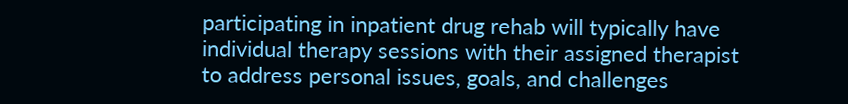participating in inpatient drug rehab will typically have individual therapy sessions with their assigned therapist to address personal issues, goals, and challenges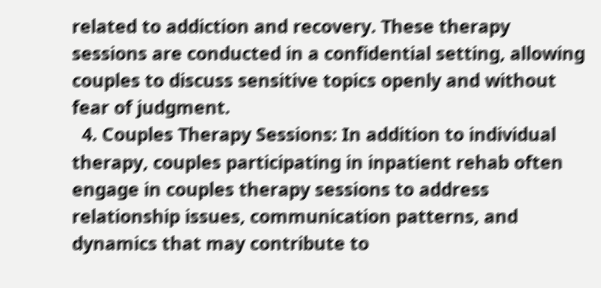related to addiction and recovery. These therapy sessions are conducted in a confidential setting, allowing couples to discuss sensitive topics openly and without fear of judgment.
  4. Couples Therapy Sessions: In addition to individual therapy, couples participating in inpatient rehab often engage in couples therapy sessions to address relationship issues, communication patterns, and dynamics that may contribute to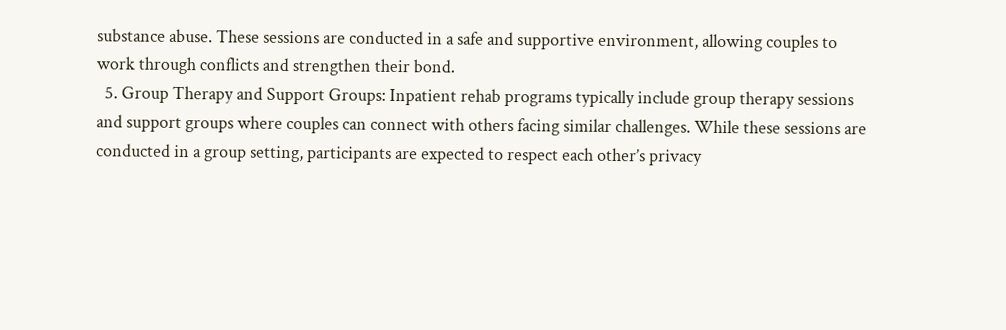substance abuse. These sessions are conducted in a safe and supportive environment, allowing couples to work through conflicts and strengthen their bond.
  5. Group Therapy and Support Groups: Inpatient rehab programs typically include group therapy sessions and support groups where couples can connect with others facing similar challenges. While these sessions are conducted in a group setting, participants are expected to respect each other’s privacy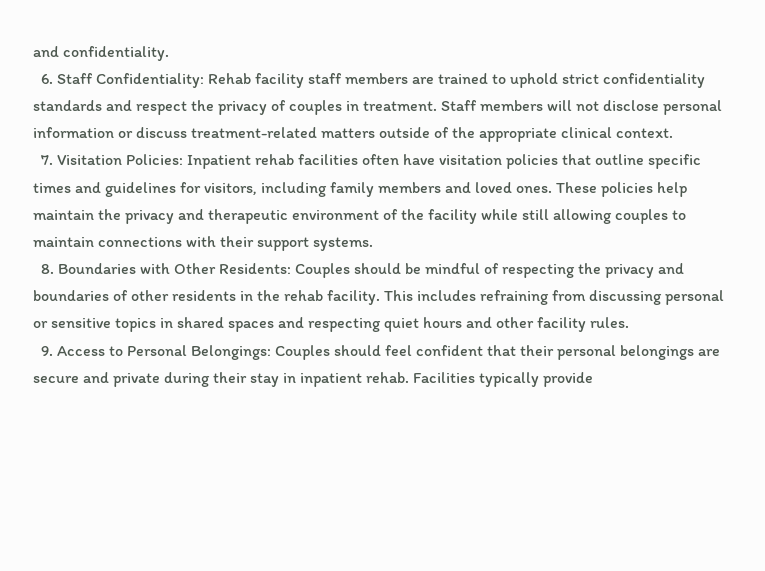and confidentiality.
  6. Staff Confidentiality: Rehab facility staff members are trained to uphold strict confidentiality standards and respect the privacy of couples in treatment. Staff members will not disclose personal information or discuss treatment-related matters outside of the appropriate clinical context.
  7. Visitation Policies: Inpatient rehab facilities often have visitation policies that outline specific times and guidelines for visitors, including family members and loved ones. These policies help maintain the privacy and therapeutic environment of the facility while still allowing couples to maintain connections with their support systems.
  8. Boundaries with Other Residents: Couples should be mindful of respecting the privacy and boundaries of other residents in the rehab facility. This includes refraining from discussing personal or sensitive topics in shared spaces and respecting quiet hours and other facility rules.
  9. Access to Personal Belongings: Couples should feel confident that their personal belongings are secure and private during their stay in inpatient rehab. Facilities typically provide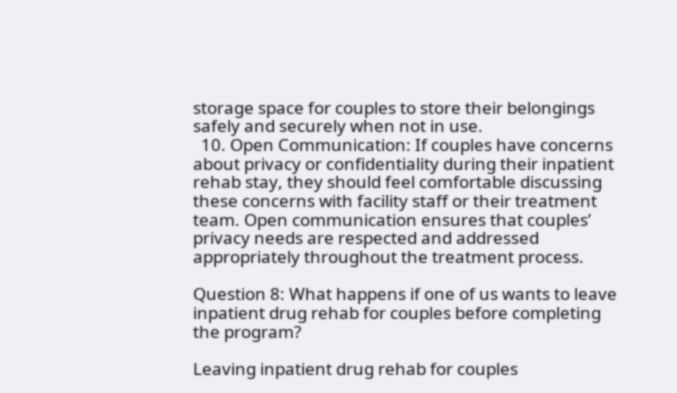storage space for couples to store their belongings safely and securely when not in use.
  10. Open Communication: If couples have concerns about privacy or confidentiality during their inpatient rehab stay, they should feel comfortable discussing these concerns with facility staff or their treatment team. Open communication ensures that couples’ privacy needs are respected and addressed appropriately throughout the treatment process.

Question 8: What happens if one of us wants to leave inpatient drug rehab for couples before completing the program?

Leaving inpatient drug rehab for couples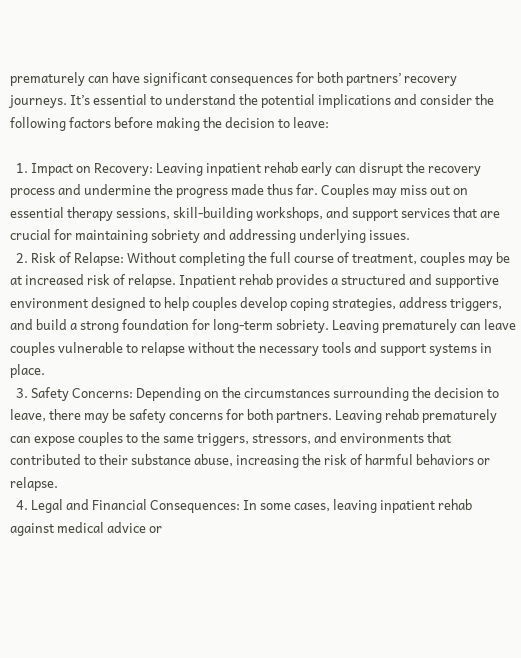prematurely can have significant consequences for both partners’ recovery journeys. It’s essential to understand the potential implications and consider the following factors before making the decision to leave:

  1. Impact on Recovery: Leaving inpatient rehab early can disrupt the recovery process and undermine the progress made thus far. Couples may miss out on essential therapy sessions, skill-building workshops, and support services that are crucial for maintaining sobriety and addressing underlying issues.
  2. Risk of Relapse: Without completing the full course of treatment, couples may be at increased risk of relapse. Inpatient rehab provides a structured and supportive environment designed to help couples develop coping strategies, address triggers, and build a strong foundation for long-term sobriety. Leaving prematurely can leave couples vulnerable to relapse without the necessary tools and support systems in place.
  3. Safety Concerns: Depending on the circumstances surrounding the decision to leave, there may be safety concerns for both partners. Leaving rehab prematurely can expose couples to the same triggers, stressors, and environments that contributed to their substance abuse, increasing the risk of harmful behaviors or relapse.
  4. Legal and Financial Consequences: In some cases, leaving inpatient rehab against medical advice or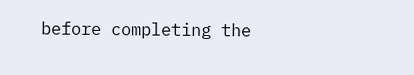before completing the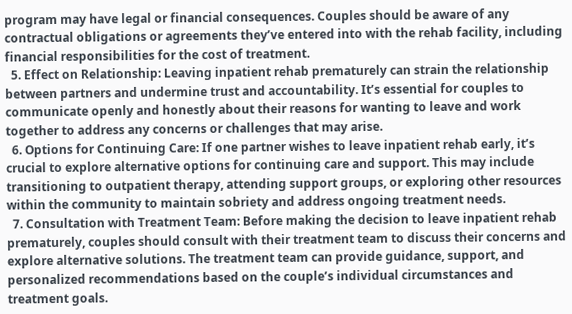program may have legal or financial consequences. Couples should be aware of any contractual obligations or agreements they’ve entered into with the rehab facility, including financial responsibilities for the cost of treatment.
  5. Effect on Relationship: Leaving inpatient rehab prematurely can strain the relationship between partners and undermine trust and accountability. It’s essential for couples to communicate openly and honestly about their reasons for wanting to leave and work together to address any concerns or challenges that may arise.
  6. Options for Continuing Care: If one partner wishes to leave inpatient rehab early, it’s crucial to explore alternative options for continuing care and support. This may include transitioning to outpatient therapy, attending support groups, or exploring other resources within the community to maintain sobriety and address ongoing treatment needs.
  7. Consultation with Treatment Team: Before making the decision to leave inpatient rehab prematurely, couples should consult with their treatment team to discuss their concerns and explore alternative solutions. The treatment team can provide guidance, support, and personalized recommendations based on the couple’s individual circumstances and treatment goals.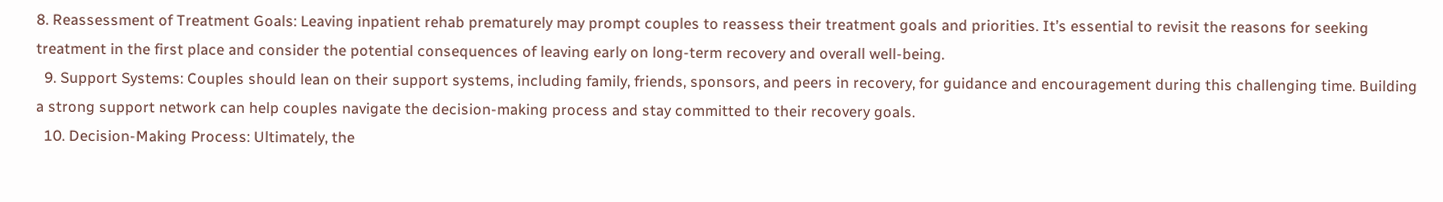8. Reassessment of Treatment Goals: Leaving inpatient rehab prematurely may prompt couples to reassess their treatment goals and priorities. It’s essential to revisit the reasons for seeking treatment in the first place and consider the potential consequences of leaving early on long-term recovery and overall well-being.
  9. Support Systems: Couples should lean on their support systems, including family, friends, sponsors, and peers in recovery, for guidance and encouragement during this challenging time. Building a strong support network can help couples navigate the decision-making process and stay committed to their recovery goals.
  10. Decision-Making Process: Ultimately, the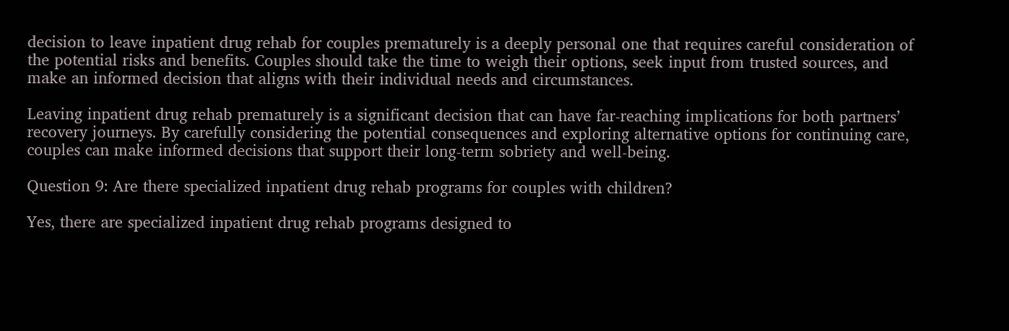decision to leave inpatient drug rehab for couples prematurely is a deeply personal one that requires careful consideration of the potential risks and benefits. Couples should take the time to weigh their options, seek input from trusted sources, and make an informed decision that aligns with their individual needs and circumstances.

Leaving inpatient drug rehab prematurely is a significant decision that can have far-reaching implications for both partners’ recovery journeys. By carefully considering the potential consequences and exploring alternative options for continuing care, couples can make informed decisions that support their long-term sobriety and well-being.

Question 9: Are there specialized inpatient drug rehab programs for couples with children?

Yes, there are specialized inpatient drug rehab programs designed to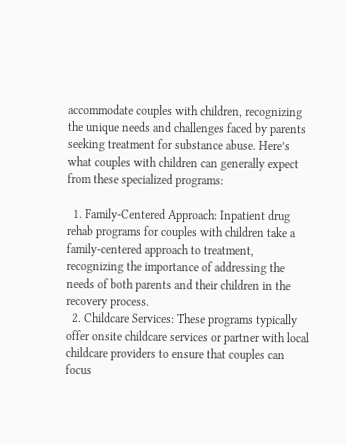accommodate couples with children, recognizing the unique needs and challenges faced by parents seeking treatment for substance abuse. Here’s what couples with children can generally expect from these specialized programs:

  1. Family-Centered Approach: Inpatient drug rehab programs for couples with children take a family-centered approach to treatment, recognizing the importance of addressing the needs of both parents and their children in the recovery process.
  2. Childcare Services: These programs typically offer onsite childcare services or partner with local childcare providers to ensure that couples can focus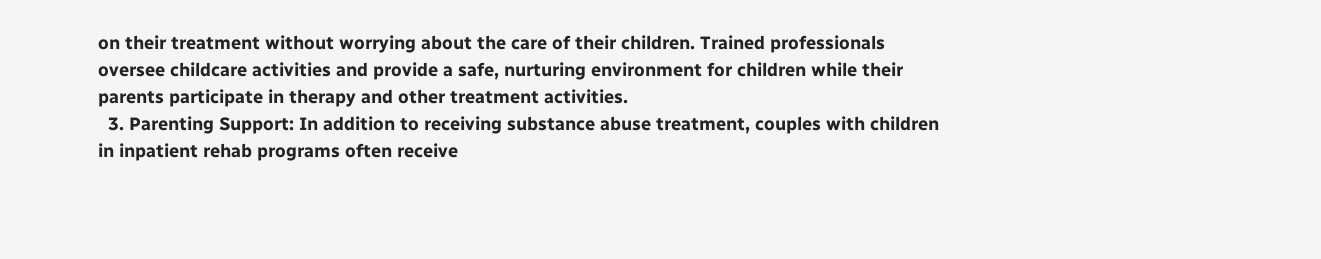on their treatment without worrying about the care of their children. Trained professionals oversee childcare activities and provide a safe, nurturing environment for children while their parents participate in therapy and other treatment activities.
  3. Parenting Support: In addition to receiving substance abuse treatment, couples with children in inpatient rehab programs often receive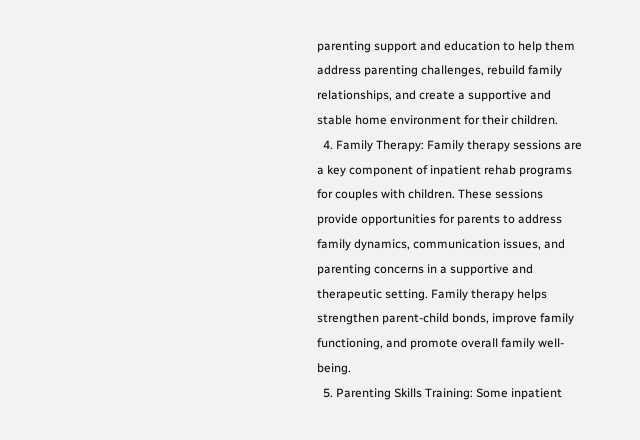parenting support and education to help them address parenting challenges, rebuild family relationships, and create a supportive and stable home environment for their children.
  4. Family Therapy: Family therapy sessions are a key component of inpatient rehab programs for couples with children. These sessions provide opportunities for parents to address family dynamics, communication issues, and parenting concerns in a supportive and therapeutic setting. Family therapy helps strengthen parent-child bonds, improve family functioning, and promote overall family well-being.
  5. Parenting Skills Training: Some inpatient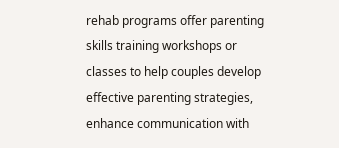rehab programs offer parenting skills training workshops or classes to help couples develop effective parenting strategies, enhance communication with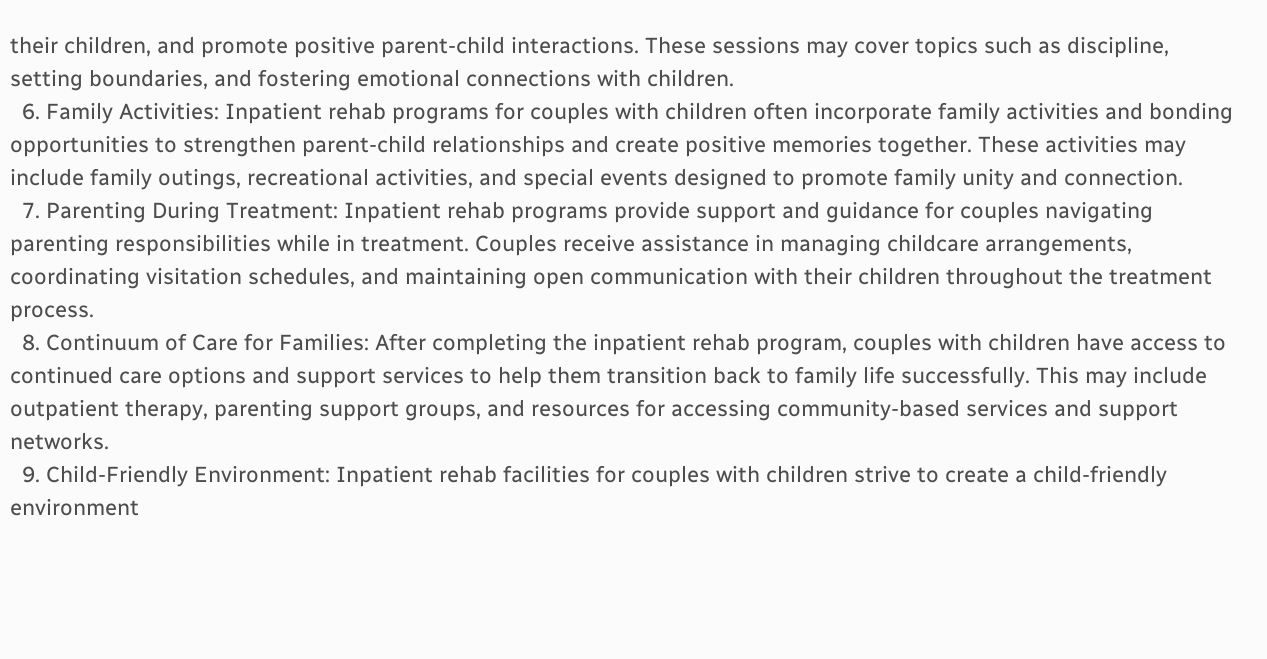their children, and promote positive parent-child interactions. These sessions may cover topics such as discipline, setting boundaries, and fostering emotional connections with children.
  6. Family Activities: Inpatient rehab programs for couples with children often incorporate family activities and bonding opportunities to strengthen parent-child relationships and create positive memories together. These activities may include family outings, recreational activities, and special events designed to promote family unity and connection.
  7. Parenting During Treatment: Inpatient rehab programs provide support and guidance for couples navigating parenting responsibilities while in treatment. Couples receive assistance in managing childcare arrangements, coordinating visitation schedules, and maintaining open communication with their children throughout the treatment process.
  8. Continuum of Care for Families: After completing the inpatient rehab program, couples with children have access to continued care options and support services to help them transition back to family life successfully. This may include outpatient therapy, parenting support groups, and resources for accessing community-based services and support networks.
  9. Child-Friendly Environment: Inpatient rehab facilities for couples with children strive to create a child-friendly environment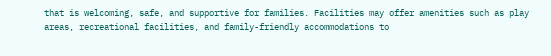that is welcoming, safe, and supportive for families. Facilities may offer amenities such as play areas, recreational facilities, and family-friendly accommodations to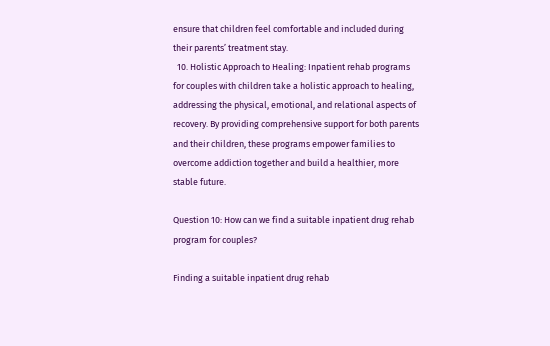ensure that children feel comfortable and included during their parents’ treatment stay.
  10. Holistic Approach to Healing: Inpatient rehab programs for couples with children take a holistic approach to healing, addressing the physical, emotional, and relational aspects of recovery. By providing comprehensive support for both parents and their children, these programs empower families to overcome addiction together and build a healthier, more stable future.

Question 10: How can we find a suitable inpatient drug rehab program for couples?

Finding a suitable inpatient drug rehab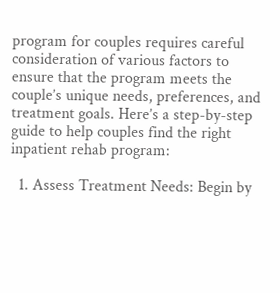program for couples requires careful consideration of various factors to ensure that the program meets the couple’s unique needs, preferences, and treatment goals. Here’s a step-by-step guide to help couples find the right inpatient rehab program:

  1. Assess Treatment Needs: Begin by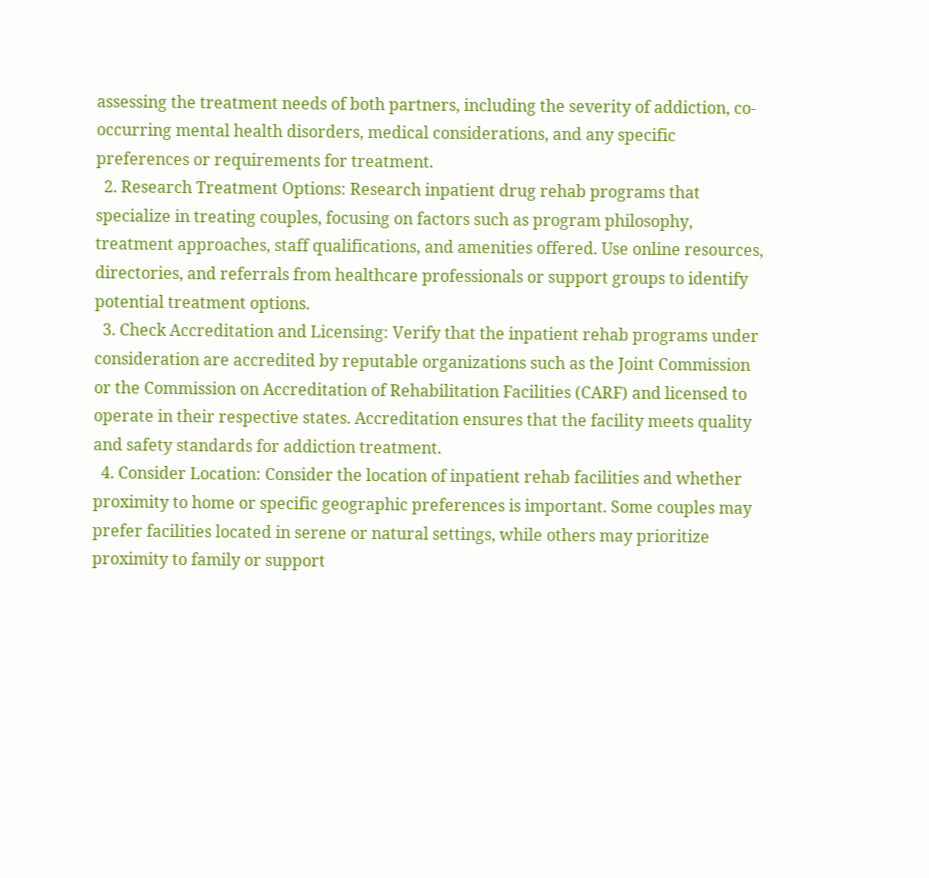assessing the treatment needs of both partners, including the severity of addiction, co-occurring mental health disorders, medical considerations, and any specific preferences or requirements for treatment.
  2. Research Treatment Options: Research inpatient drug rehab programs that specialize in treating couples, focusing on factors such as program philosophy, treatment approaches, staff qualifications, and amenities offered. Use online resources, directories, and referrals from healthcare professionals or support groups to identify potential treatment options.
  3. Check Accreditation and Licensing: Verify that the inpatient rehab programs under consideration are accredited by reputable organizations such as the Joint Commission or the Commission on Accreditation of Rehabilitation Facilities (CARF) and licensed to operate in their respective states. Accreditation ensures that the facility meets quality and safety standards for addiction treatment.
  4. Consider Location: Consider the location of inpatient rehab facilities and whether proximity to home or specific geographic preferences is important. Some couples may prefer facilities located in serene or natural settings, while others may prioritize proximity to family or support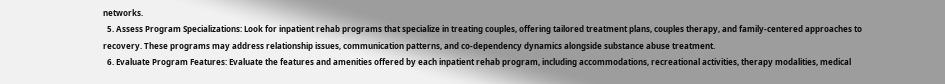networks.
  5. Assess Program Specializations: Look for inpatient rehab programs that specialize in treating couples, offering tailored treatment plans, couples therapy, and family-centered approaches to recovery. These programs may address relationship issues, communication patterns, and co-dependency dynamics alongside substance abuse treatment.
  6. Evaluate Program Features: Evaluate the features and amenities offered by each inpatient rehab program, including accommodations, recreational activities, therapy modalities, medical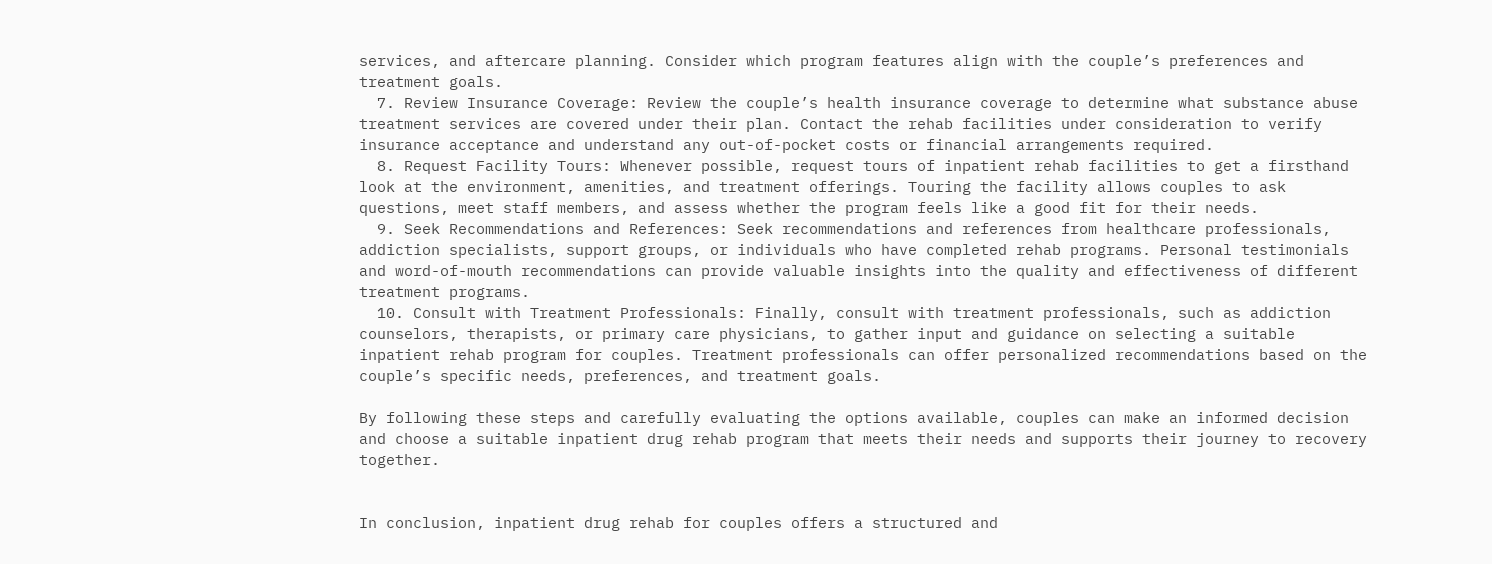services, and aftercare planning. Consider which program features align with the couple’s preferences and treatment goals.
  7. Review Insurance Coverage: Review the couple’s health insurance coverage to determine what substance abuse treatment services are covered under their plan. Contact the rehab facilities under consideration to verify insurance acceptance and understand any out-of-pocket costs or financial arrangements required.
  8. Request Facility Tours: Whenever possible, request tours of inpatient rehab facilities to get a firsthand look at the environment, amenities, and treatment offerings. Touring the facility allows couples to ask questions, meet staff members, and assess whether the program feels like a good fit for their needs.
  9. Seek Recommendations and References: Seek recommendations and references from healthcare professionals, addiction specialists, support groups, or individuals who have completed rehab programs. Personal testimonials and word-of-mouth recommendations can provide valuable insights into the quality and effectiveness of different treatment programs.
  10. Consult with Treatment Professionals: Finally, consult with treatment professionals, such as addiction counselors, therapists, or primary care physicians, to gather input and guidance on selecting a suitable inpatient rehab program for couples. Treatment professionals can offer personalized recommendations based on the couple’s specific needs, preferences, and treatment goals.

By following these steps and carefully evaluating the options available, couples can make an informed decision and choose a suitable inpatient drug rehab program that meets their needs and supports their journey to recovery together.


In conclusion, inpatient drug rehab for couples offers a structured and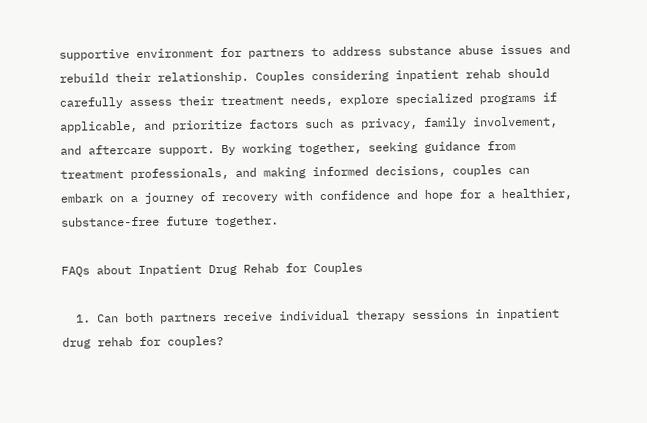supportive environment for partners to address substance abuse issues and rebuild their relationship. Couples considering inpatient rehab should carefully assess their treatment needs, explore specialized programs if applicable, and prioritize factors such as privacy, family involvement, and aftercare support. By working together, seeking guidance from treatment professionals, and making informed decisions, couples can embark on a journey of recovery with confidence and hope for a healthier, substance-free future together.

FAQs about Inpatient Drug Rehab for Couples

  1. Can both partners receive individual therapy sessions in inpatient drug rehab for couples?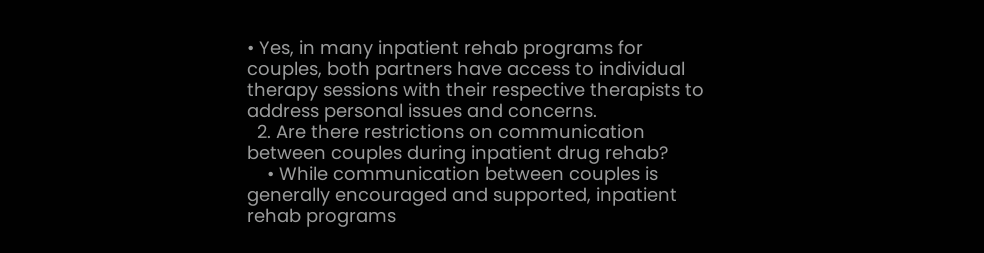• Yes, in many inpatient rehab programs for couples, both partners have access to individual therapy sessions with their respective therapists to address personal issues and concerns.
  2. Are there restrictions on communication between couples during inpatient drug rehab?
    • While communication between couples is generally encouraged and supported, inpatient rehab programs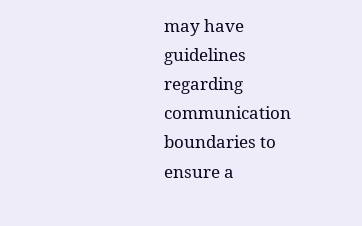may have guidelines regarding communication boundaries to ensure a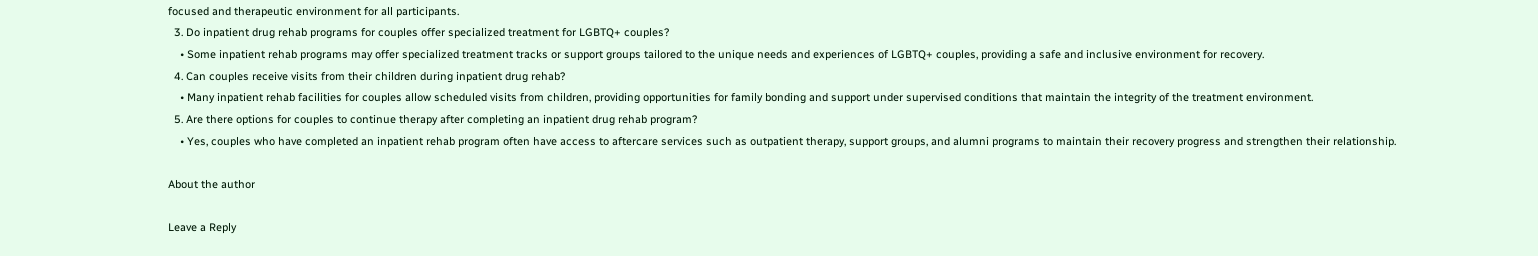focused and therapeutic environment for all participants.
  3. Do inpatient drug rehab programs for couples offer specialized treatment for LGBTQ+ couples?
    • Some inpatient rehab programs may offer specialized treatment tracks or support groups tailored to the unique needs and experiences of LGBTQ+ couples, providing a safe and inclusive environment for recovery.
  4. Can couples receive visits from their children during inpatient drug rehab?
    • Many inpatient rehab facilities for couples allow scheduled visits from children, providing opportunities for family bonding and support under supervised conditions that maintain the integrity of the treatment environment.
  5. Are there options for couples to continue therapy after completing an inpatient drug rehab program?
    • Yes, couples who have completed an inpatient rehab program often have access to aftercare services such as outpatient therapy, support groups, and alumni programs to maintain their recovery progress and strengthen their relationship.

About the author

Leave a Reply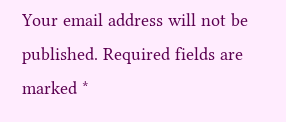Your email address will not be published. Required fields are marked *